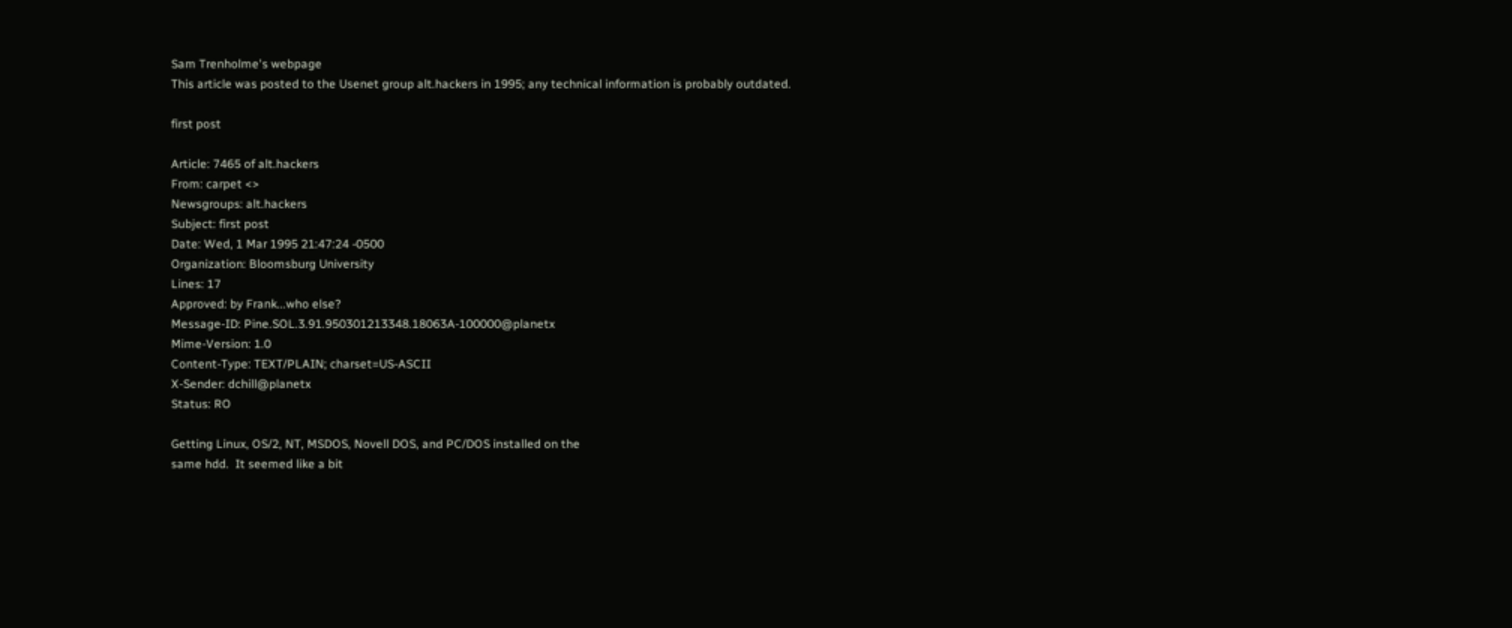Sam Trenholme's webpage
This article was posted to the Usenet group alt.hackers in 1995; any technical information is probably outdated.

first post

Article: 7465 of alt.hackers
From: carpet <>
Newsgroups: alt.hackers
Subject: first post
Date: Wed, 1 Mar 1995 21:47:24 -0500
Organization: Bloomsburg University
Lines: 17
Approved: by Frank...who else?
Message-ID: Pine.SOL.3.91.950301213348.18063A-100000@planetx
Mime-Version: 1.0
Content-Type: TEXT/PLAIN; charset=US-ASCII
X-Sender: dchill@planetx
Status: RO

Getting Linux, OS/2, NT, MSDOS, Novell DOS, and PC/DOS installed on the
same hdd.  It seemed like a bit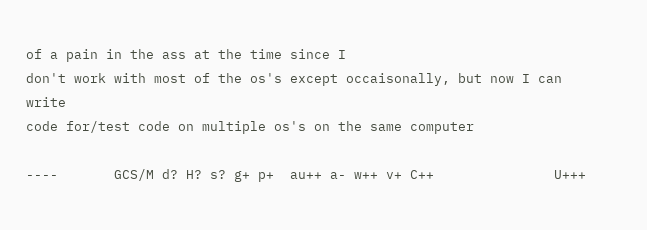of a pain in the ass at the time since I
don't work with most of the os's except occaisonally, but now I can write
code for/test code on multiple os's on the same computer

----       GCS/M d? H? s? g+ p+  au++ a- w++ v+ C++               U+++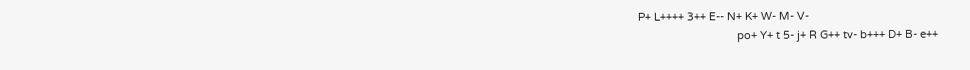P+ L++++ 3++ E-- N+ K+ W- M- V-
                                 po+ Y+ t 5- j+ R G++ tv- b+++ D+ B- e++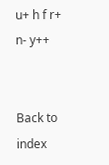u+ h f r+ n- y++


Back to index